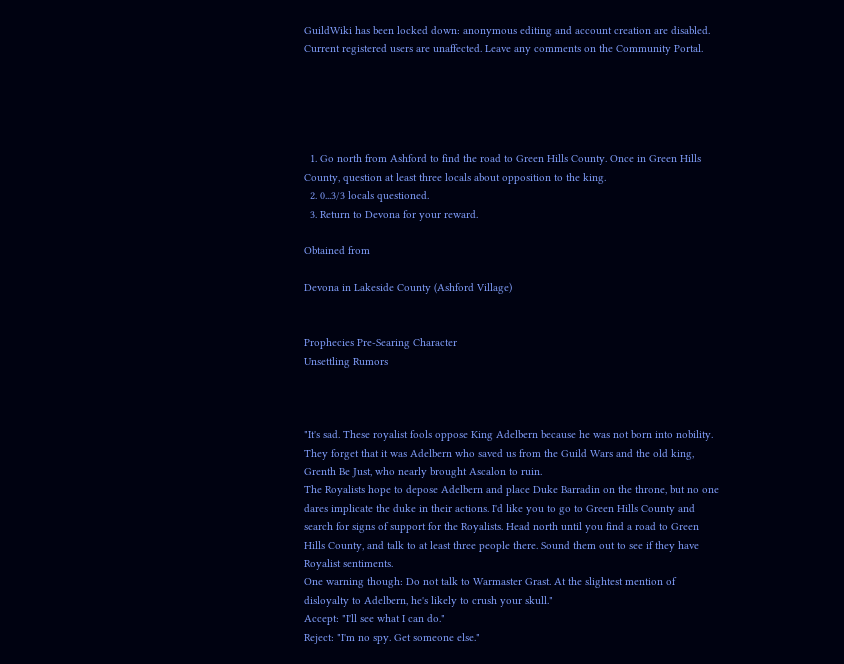GuildWiki has been locked down: anonymous editing and account creation are disabled. Current registered users are unaffected. Leave any comments on the Community Portal.





  1. Go north from Ashford to find the road to Green Hills County. Once in Green Hills County, question at least three locals about opposition to the king.
  2. 0...3/3 locals questioned.
  3. Return to Devona for your reward.

Obtained from

Devona in Lakeside County (Ashford Village)


Prophecies Pre-Searing Character
Unsettling Rumors



"It's sad. These royalist fools oppose King Adelbern because he was not born into nobility. They forget that it was Adelbern who saved us from the Guild Wars and the old king, Grenth Be Just, who nearly brought Ascalon to ruin.
The Royalists hope to depose Adelbern and place Duke Barradin on the throne, but no one dares implicate the duke in their actions. I'd like you to go to Green Hills County and search for signs of support for the Royalists. Head north until you find a road to Green Hills County, and talk to at least three people there. Sound them out to see if they have Royalist sentiments.
One warning though: Do not talk to Warmaster Grast. At the slightest mention of disloyalty to Adelbern, he's likely to crush your skull."
Accept: "I'll see what I can do."
Reject: "I'm no spy. Get someone else."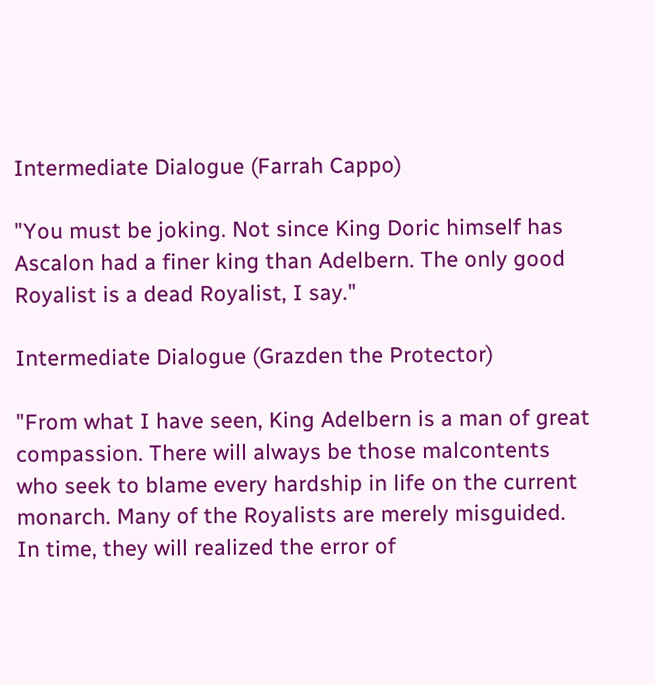Intermediate Dialogue (Farrah Cappo)

"You must be joking. Not since King Doric himself has Ascalon had a finer king than Adelbern. The only good Royalist is a dead Royalist, I say."

Intermediate Dialogue (Grazden the Protector)

"From what I have seen, King Adelbern is a man of great compassion. There will always be those malcontents who seek to blame every hardship in life on the current monarch. Many of the Royalists are merely misguided. In time, they will realized the error of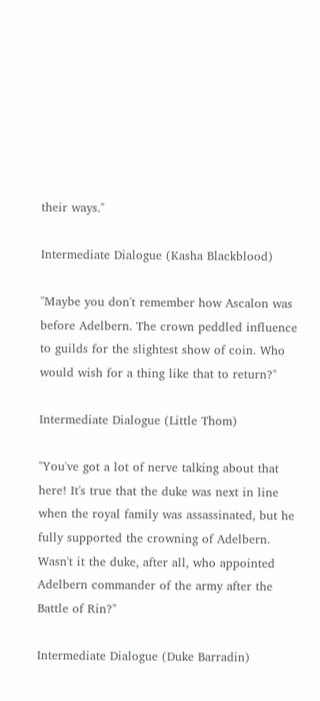their ways."

Intermediate Dialogue (Kasha Blackblood)

"Maybe you don't remember how Ascalon was before Adelbern. The crown peddled influence to guilds for the slightest show of coin. Who would wish for a thing like that to return?"

Intermediate Dialogue (Little Thom)

"You've got a lot of nerve talking about that here! It's true that the duke was next in line when the royal family was assassinated, but he fully supported the crowning of Adelbern. Wasn't it the duke, after all, who appointed Adelbern commander of the army after the Battle of Rin?"

Intermediate Dialogue (Duke Barradin)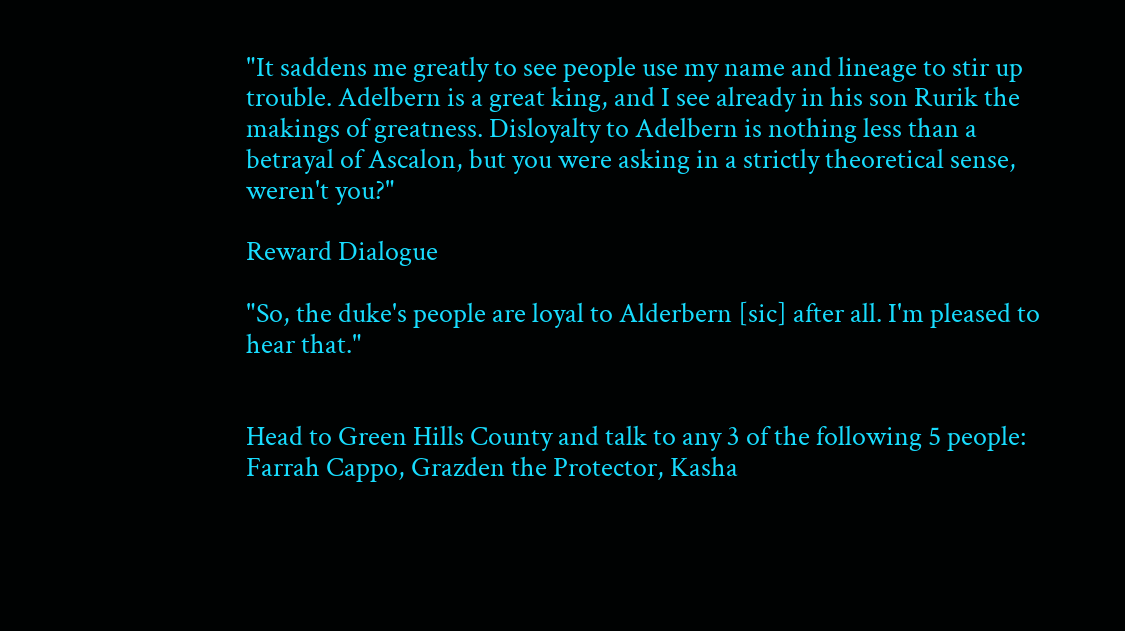"It saddens me greatly to see people use my name and lineage to stir up trouble. Adelbern is a great king, and I see already in his son Rurik the makings of greatness. Disloyalty to Adelbern is nothing less than a betrayal of Ascalon, but you were asking in a strictly theoretical sense, weren't you?"

Reward Dialogue

"So, the duke's people are loyal to Alderbern [sic] after all. I'm pleased to hear that."


Head to Green Hills County and talk to any 3 of the following 5 people: Farrah Cappo, Grazden the Protector, Kasha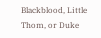Blackblood, Little Thom, or Duke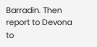Barradin. Then report to Devona to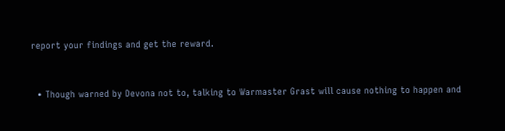report your findings and get the reward.


  • Though warned by Devona not to, talking to Warmaster Grast will cause nothing to happen and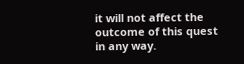it will not affect the outcome of this quest in any way.